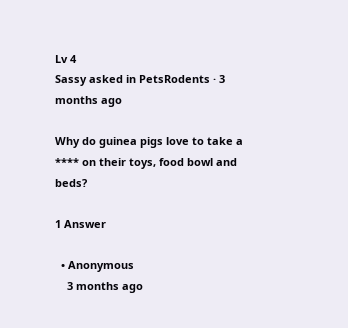Lv 4
Sassy asked in PetsRodents · 3 months ago

Why do guinea pigs love to take a **** on their toys, food bowl and beds?

1 Answer

  • Anonymous
    3 months ago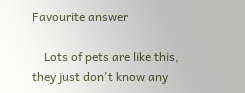Favourite answer

    Lots of pets are like this, they just don't know any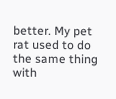better. My pet rat used to do the same thing with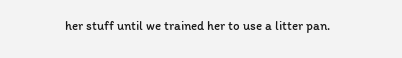her stuff until we trained her to use a litter pan.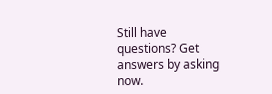Still have questions? Get answers by asking now.